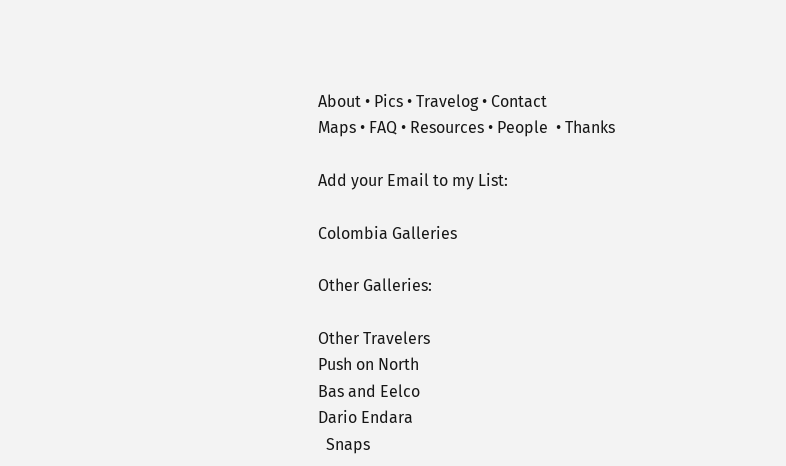About • Pics • Travelog • Contact
Maps • FAQ • Resources • People  • Thanks

Add your Email to my List:

Colombia Galleries

Other Galleries:

Other Travelers
Push on North
Bas and Eelco
Dario Endara
  Snaps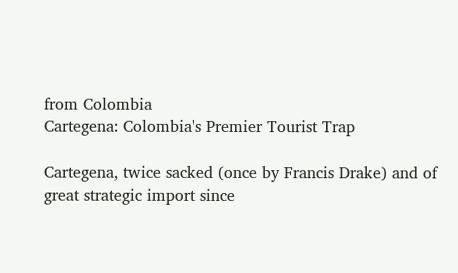from Colombia
Cartegena: Colombia's Premier Tourist Trap

Cartegena, twice sacked (once by Francis Drake) and of great strategic import since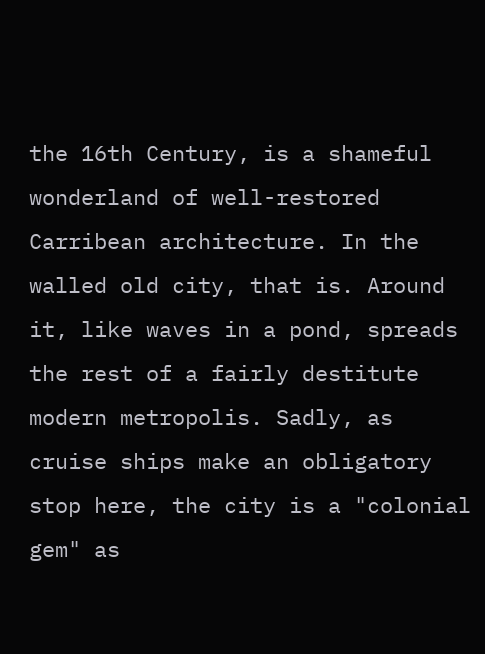the 16th Century, is a shameful wonderland of well-restored Carribean architecture. In the walled old city, that is. Around it, like waves in a pond, spreads the rest of a fairly destitute modern metropolis. Sadly, as cruise ships make an obligatory stop here, the city is a "colonial gem" as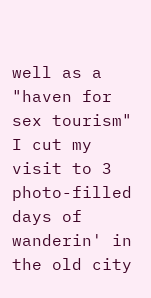well as a "haven for sex tourism" I cut my visit to 3 photo-filled days of wanderin' in the old city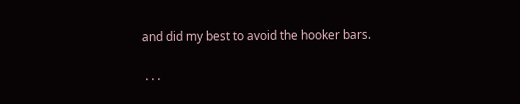and did my best to avoid the hooker bars.

 . . .